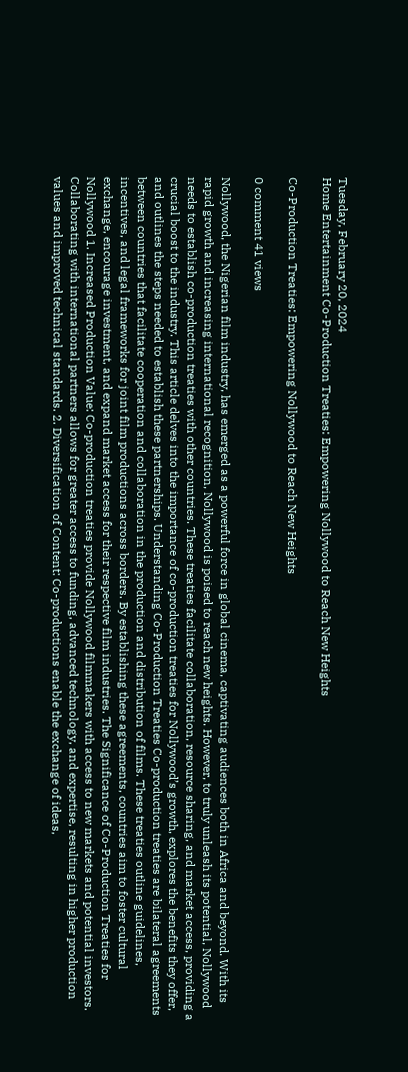Tuesday, February 20, 2024
Home Entertainment Co-Production Treaties: Empowering Nollywood to Reach New Heights

Co-Production Treaties: Empowering Nollywood to Reach New Heights

0 comment 41 views

Nollywood, the Nigerian film industry, has emerged as a powerful force in global cinema, captivating audiences both in Africa and beyond. With its rapid growth and increasing international recognition, Nollywood is poised to reach new heights. However, to truly unleash its potential, Nollywood needs to establish co-production treaties with other countries. These treaties facilitate collaboration, resource sharing, and market access, providing a crucial boost to the industry. This article delves into the importance of co-production treaties for Nollywood’s growth, explores the benefits they offer, and outlines the steps needed to establish these partnerships. Understanding Co-Production Treaties Co-production treaties are bilateral agreements between countries that facilitate cooperation and collaboration in the production and distribution of films. These treaties outline guidelines, incentives, and legal frameworks for joint film productions across borders. By establishing these agreements, countries aim to foster cultural exchange, encourage investment, and expand market access for their respective film industries. The Significance of Co-Production Treaties for Nollywood 1. Increased Production Value: Co-production treaties provide Nollywood filmmakers with access to new markets and potential investors. Collaborating with international partners allows for greater access to funding, advanced technology, and expertise, resulting in higher production values and improved technical standards. 2. Diversification of Content: Co-productions enable the exchange of ideas,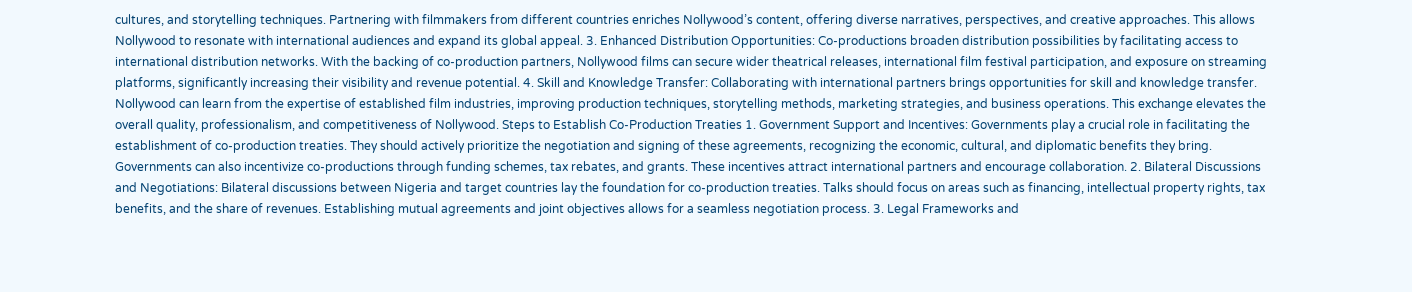cultures, and storytelling techniques. Partnering with filmmakers from different countries enriches Nollywood’s content, offering diverse narratives, perspectives, and creative approaches. This allows Nollywood to resonate with international audiences and expand its global appeal. 3. Enhanced Distribution Opportunities: Co-productions broaden distribution possibilities by facilitating access to international distribution networks. With the backing of co-production partners, Nollywood films can secure wider theatrical releases, international film festival participation, and exposure on streaming platforms, significantly increasing their visibility and revenue potential. 4. Skill and Knowledge Transfer: Collaborating with international partners brings opportunities for skill and knowledge transfer. Nollywood can learn from the expertise of established film industries, improving production techniques, storytelling methods, marketing strategies, and business operations. This exchange elevates the overall quality, professionalism, and competitiveness of Nollywood. Steps to Establish Co-Production Treaties 1. Government Support and Incentives: Governments play a crucial role in facilitating the establishment of co-production treaties. They should actively prioritize the negotiation and signing of these agreements, recognizing the economic, cultural, and diplomatic benefits they bring. Governments can also incentivize co-productions through funding schemes, tax rebates, and grants. These incentives attract international partners and encourage collaboration. 2. Bilateral Discussions and Negotiations: Bilateral discussions between Nigeria and target countries lay the foundation for co-production treaties. Talks should focus on areas such as financing, intellectual property rights, tax benefits, and the share of revenues. Establishing mutual agreements and joint objectives allows for a seamless negotiation process. 3. Legal Frameworks and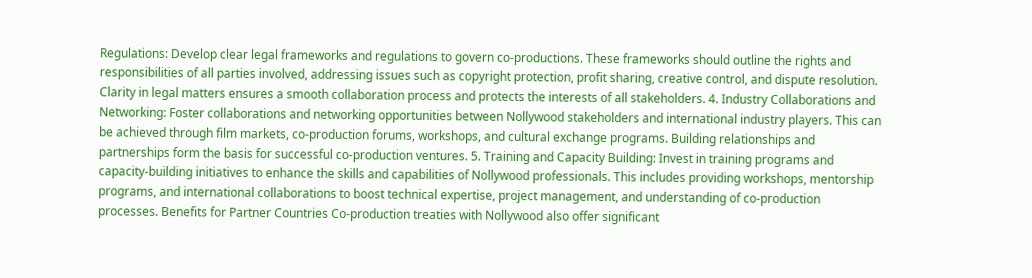Regulations: Develop clear legal frameworks and regulations to govern co-productions. These frameworks should outline the rights and responsibilities of all parties involved, addressing issues such as copyright protection, profit sharing, creative control, and dispute resolution. Clarity in legal matters ensures a smooth collaboration process and protects the interests of all stakeholders. 4. Industry Collaborations and Networking: Foster collaborations and networking opportunities between Nollywood stakeholders and international industry players. This can be achieved through film markets, co-production forums, workshops, and cultural exchange programs. Building relationships and partnerships form the basis for successful co-production ventures. 5. Training and Capacity Building: Invest in training programs and capacity-building initiatives to enhance the skills and capabilities of Nollywood professionals. This includes providing workshops, mentorship programs, and international collaborations to boost technical expertise, project management, and understanding of co-production processes. Benefits for Partner Countries Co-production treaties with Nollywood also offer significant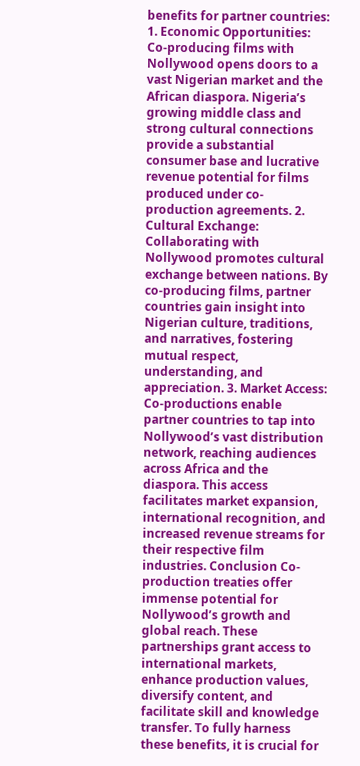benefits for partner countries: 1. Economic Opportunities: Co-producing films with Nollywood opens doors to a vast Nigerian market and the African diaspora. Nigeria’s growing middle class and strong cultural connections provide a substantial consumer base and lucrative revenue potential for films produced under co-production agreements. 2. Cultural Exchange: Collaborating with Nollywood promotes cultural exchange between nations. By co-producing films, partner countries gain insight into Nigerian culture, traditions, and narratives, fostering mutual respect, understanding, and appreciation. 3. Market Access: Co-productions enable partner countries to tap into Nollywood’s vast distribution network, reaching audiences across Africa and the diaspora. This access facilitates market expansion, international recognition, and increased revenue streams for their respective film industries. Conclusion Co-production treaties offer immense potential for Nollywood’s growth and global reach. These partnerships grant access to international markets, enhance production values, diversify content, and facilitate skill and knowledge transfer. To fully harness these benefits, it is crucial for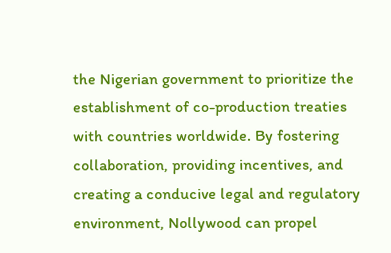the Nigerian government to prioritize the establishment of co-production treaties with countries worldwide. By fostering collaboration, providing incentives, and creating a conducive legal and regulatory environment, Nollywood can propel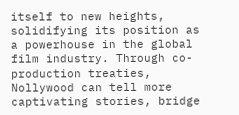itself to new heights, solidifying its position as a powerhouse in the global film industry. Through co-production treaties, Nollywood can tell more captivating stories, bridge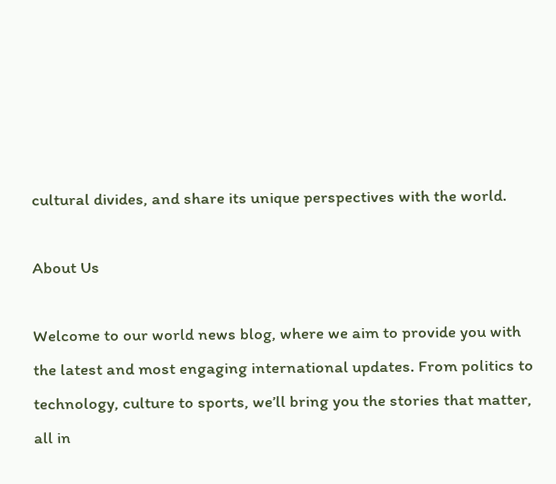cultural divides, and share its unique perspectives with the world.

About Us

Welcome to our world news blog, where we aim to provide you with the latest and most engaging international updates. From politics to technology, culture to sports, we’ll bring you the stories that matter, all in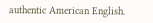authentic American English.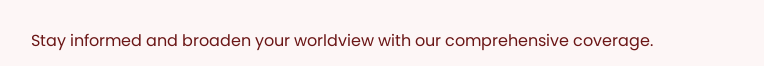Stay informed and broaden your worldview with our comprehensive coverage.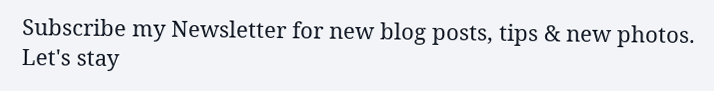Subscribe my Newsletter for new blog posts, tips & new photos. Let's stay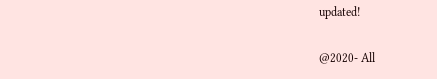updated!

@2020- All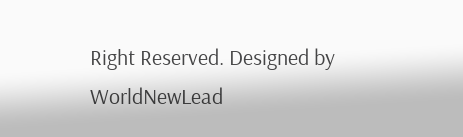Right Reserved. Designed by WorldNewLead